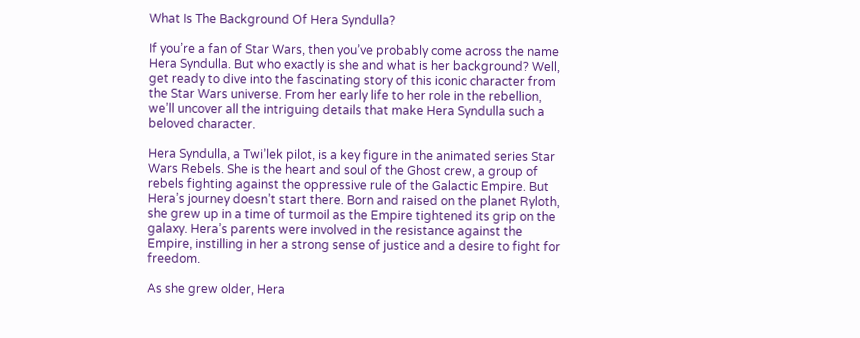What Is The Background Of Hera Syndulla?

If you’re a fan of Star Wars, then you’ve probably come across the name Hera Syndulla. But who exactly is she and what is her background? Well, get ready to dive into the fascinating story of this iconic character from the Star Wars universe. From her early life to her role in the rebellion, we’ll uncover all the intriguing details that make Hera Syndulla such a beloved character.

Hera Syndulla, a Twi’lek pilot, is a key figure in the animated series Star Wars Rebels. She is the heart and soul of the Ghost crew, a group of rebels fighting against the oppressive rule of the Galactic Empire. But Hera’s journey doesn’t start there. Born and raised on the planet Ryloth, she grew up in a time of turmoil as the Empire tightened its grip on the galaxy. Hera’s parents were involved in the resistance against the Empire, instilling in her a strong sense of justice and a desire to fight for freedom.

As she grew older, Hera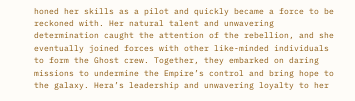honed her skills as a pilot and quickly became a force to be reckoned with. Her natural talent and unwavering determination caught the attention of the rebellion, and she eventually joined forces with other like-minded individuals to form the Ghost crew. Together, they embarked on daring missions to undermine the Empire’s control and bring hope to the galaxy. Hera’s leadership and unwavering loyalty to her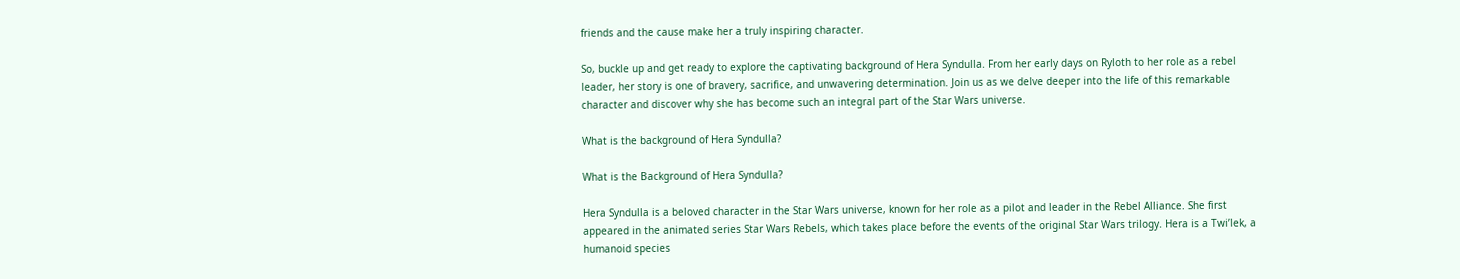friends and the cause make her a truly inspiring character.

So, buckle up and get ready to explore the captivating background of Hera Syndulla. From her early days on Ryloth to her role as a rebel leader, her story is one of bravery, sacrifice, and unwavering determination. Join us as we delve deeper into the life of this remarkable character and discover why she has become such an integral part of the Star Wars universe.

What is the background of Hera Syndulla?

What is the Background of Hera Syndulla?

Hera Syndulla is a beloved character in the Star Wars universe, known for her role as a pilot and leader in the Rebel Alliance. She first appeared in the animated series Star Wars Rebels, which takes place before the events of the original Star Wars trilogy. Hera is a Twi’lek, a humanoid species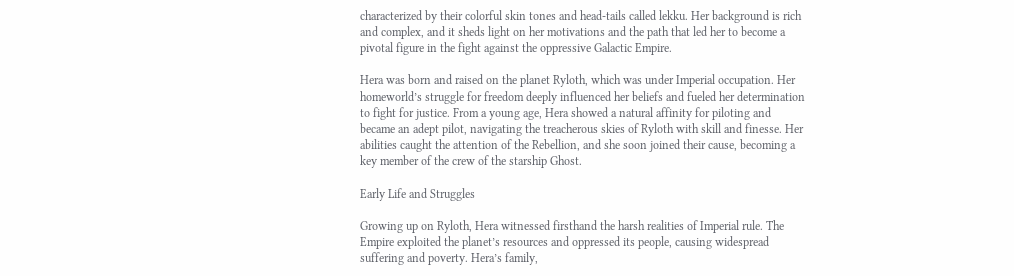characterized by their colorful skin tones and head-tails called lekku. Her background is rich and complex, and it sheds light on her motivations and the path that led her to become a pivotal figure in the fight against the oppressive Galactic Empire.

Hera was born and raised on the planet Ryloth, which was under Imperial occupation. Her homeworld’s struggle for freedom deeply influenced her beliefs and fueled her determination to fight for justice. From a young age, Hera showed a natural affinity for piloting and became an adept pilot, navigating the treacherous skies of Ryloth with skill and finesse. Her abilities caught the attention of the Rebellion, and she soon joined their cause, becoming a key member of the crew of the starship Ghost.

Early Life and Struggles

Growing up on Ryloth, Hera witnessed firsthand the harsh realities of Imperial rule. The Empire exploited the planet’s resources and oppressed its people, causing widespread suffering and poverty. Hera’s family,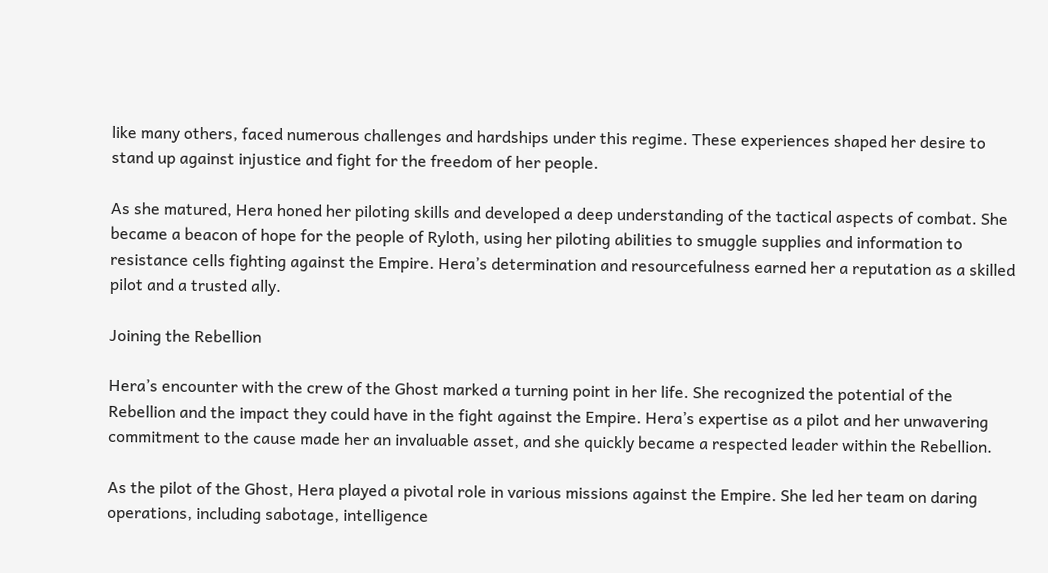like many others, faced numerous challenges and hardships under this regime. These experiences shaped her desire to stand up against injustice and fight for the freedom of her people.

As she matured, Hera honed her piloting skills and developed a deep understanding of the tactical aspects of combat. She became a beacon of hope for the people of Ryloth, using her piloting abilities to smuggle supplies and information to resistance cells fighting against the Empire. Hera’s determination and resourcefulness earned her a reputation as a skilled pilot and a trusted ally.

Joining the Rebellion

Hera’s encounter with the crew of the Ghost marked a turning point in her life. She recognized the potential of the Rebellion and the impact they could have in the fight against the Empire. Hera’s expertise as a pilot and her unwavering commitment to the cause made her an invaluable asset, and she quickly became a respected leader within the Rebellion.

As the pilot of the Ghost, Hera played a pivotal role in various missions against the Empire. She led her team on daring operations, including sabotage, intelligence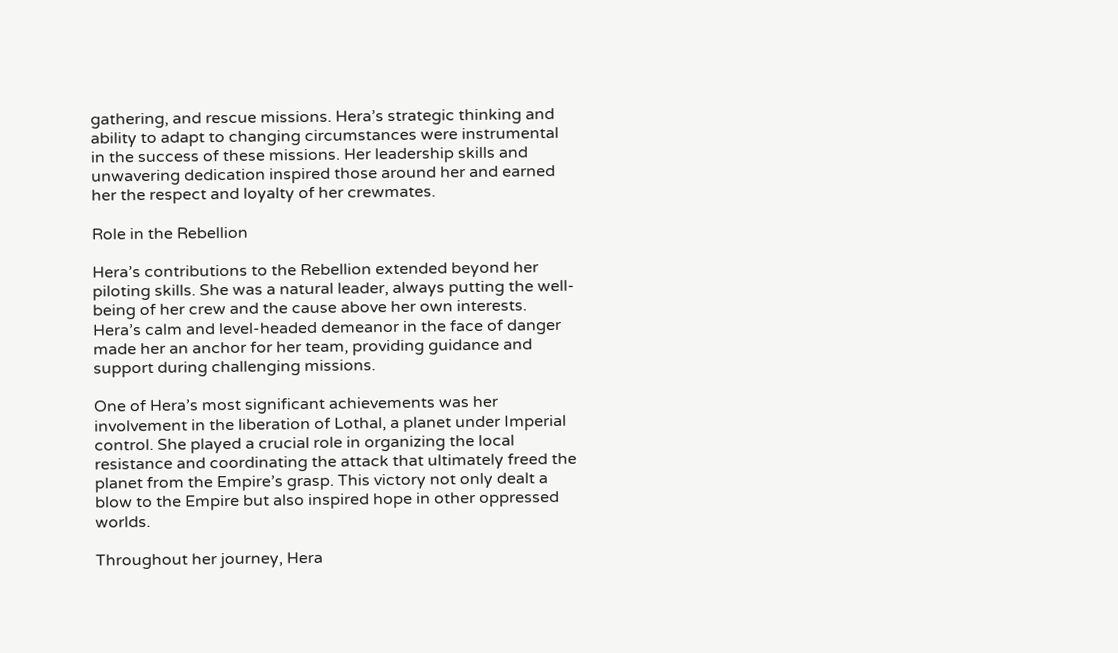gathering, and rescue missions. Hera’s strategic thinking and ability to adapt to changing circumstances were instrumental in the success of these missions. Her leadership skills and unwavering dedication inspired those around her and earned her the respect and loyalty of her crewmates.

Role in the Rebellion

Hera’s contributions to the Rebellion extended beyond her piloting skills. She was a natural leader, always putting the well-being of her crew and the cause above her own interests. Hera’s calm and level-headed demeanor in the face of danger made her an anchor for her team, providing guidance and support during challenging missions.

One of Hera’s most significant achievements was her involvement in the liberation of Lothal, a planet under Imperial control. She played a crucial role in organizing the local resistance and coordinating the attack that ultimately freed the planet from the Empire’s grasp. This victory not only dealt a blow to the Empire but also inspired hope in other oppressed worlds.

Throughout her journey, Hera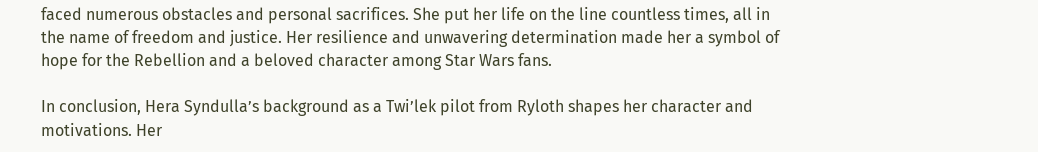faced numerous obstacles and personal sacrifices. She put her life on the line countless times, all in the name of freedom and justice. Her resilience and unwavering determination made her a symbol of hope for the Rebellion and a beloved character among Star Wars fans.

In conclusion, Hera Syndulla’s background as a Twi’lek pilot from Ryloth shapes her character and motivations. Her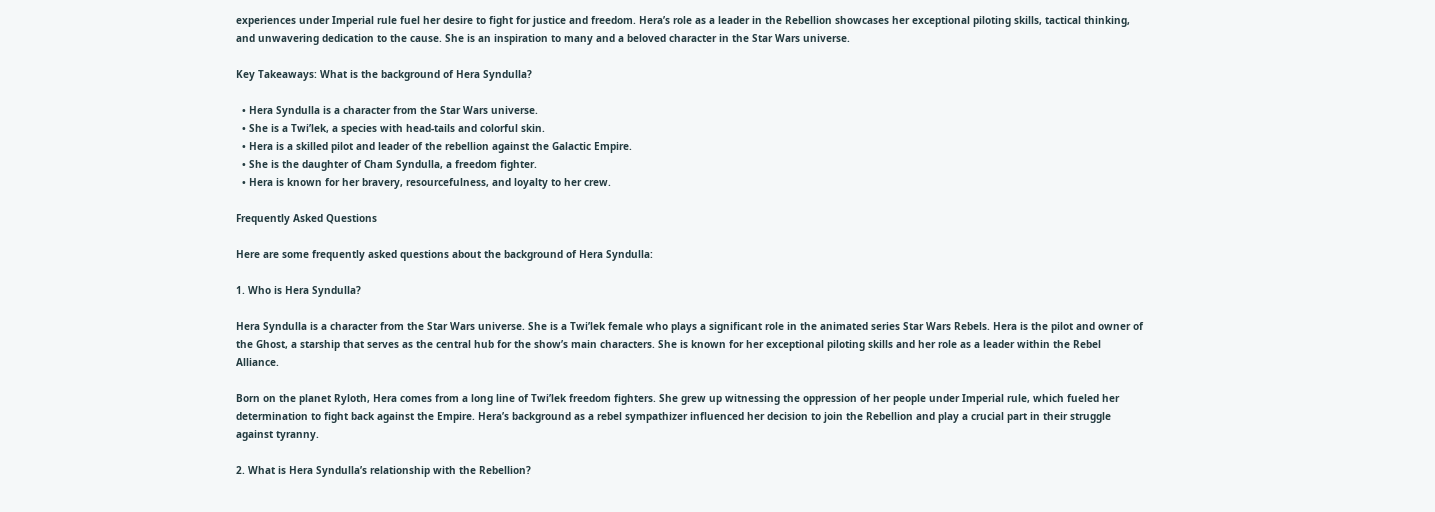experiences under Imperial rule fuel her desire to fight for justice and freedom. Hera’s role as a leader in the Rebellion showcases her exceptional piloting skills, tactical thinking, and unwavering dedication to the cause. She is an inspiration to many and a beloved character in the Star Wars universe.

Key Takeaways: What is the background of Hera Syndulla?

  • Hera Syndulla is a character from the Star Wars universe.
  • She is a Twi’lek, a species with head-tails and colorful skin.
  • Hera is a skilled pilot and leader of the rebellion against the Galactic Empire.
  • She is the daughter of Cham Syndulla, a freedom fighter.
  • Hera is known for her bravery, resourcefulness, and loyalty to her crew.

Frequently Asked Questions

Here are some frequently asked questions about the background of Hera Syndulla:

1. Who is Hera Syndulla?

Hera Syndulla is a character from the Star Wars universe. She is a Twi’lek female who plays a significant role in the animated series Star Wars Rebels. Hera is the pilot and owner of the Ghost, a starship that serves as the central hub for the show’s main characters. She is known for her exceptional piloting skills and her role as a leader within the Rebel Alliance.

Born on the planet Ryloth, Hera comes from a long line of Twi’lek freedom fighters. She grew up witnessing the oppression of her people under Imperial rule, which fueled her determination to fight back against the Empire. Hera’s background as a rebel sympathizer influenced her decision to join the Rebellion and play a crucial part in their struggle against tyranny.

2. What is Hera Syndulla’s relationship with the Rebellion?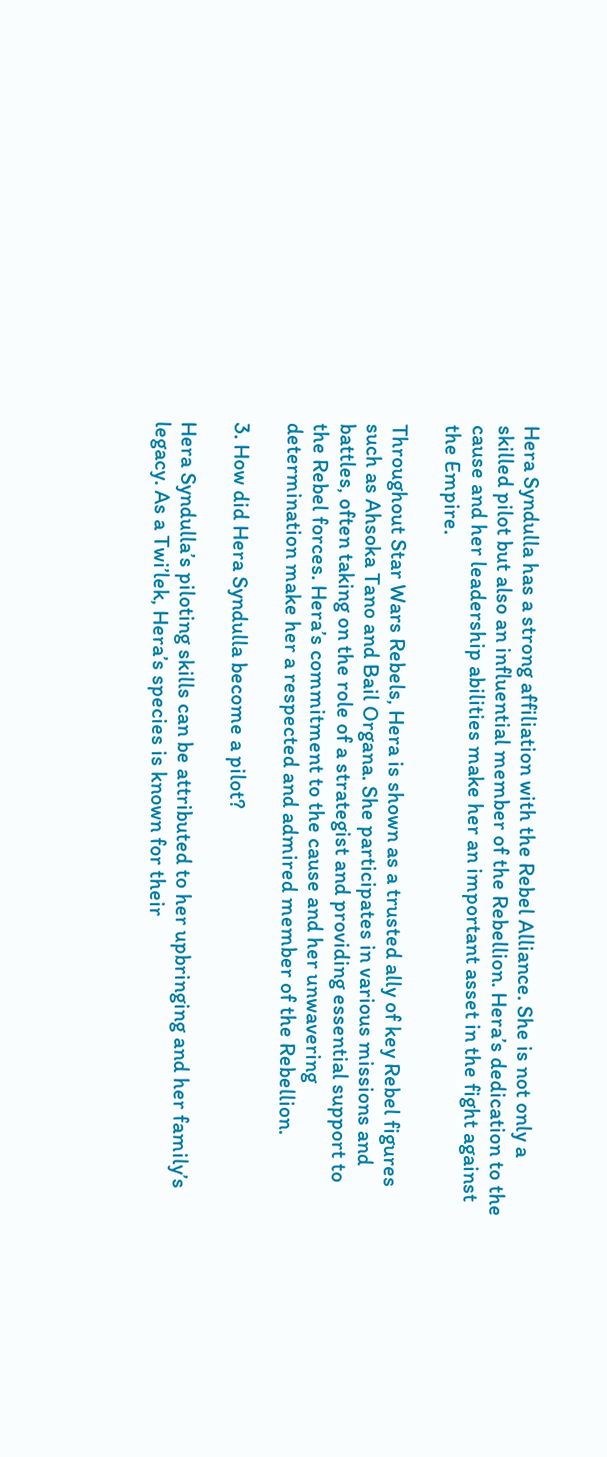Hera Syndulla has a strong affiliation with the Rebel Alliance. She is not only a skilled pilot but also an influential member of the Rebellion. Hera’s dedication to the cause and her leadership abilities make her an important asset in the fight against the Empire.

Throughout Star Wars Rebels, Hera is shown as a trusted ally of key Rebel figures such as Ahsoka Tano and Bail Organa. She participates in various missions and battles, often taking on the role of a strategist and providing essential support to the Rebel forces. Hera’s commitment to the cause and her unwavering determination make her a respected and admired member of the Rebellion.

3. How did Hera Syndulla become a pilot?

Hera Syndulla’s piloting skills can be attributed to her upbringing and her family’s legacy. As a Twi’lek, Hera’s species is known for their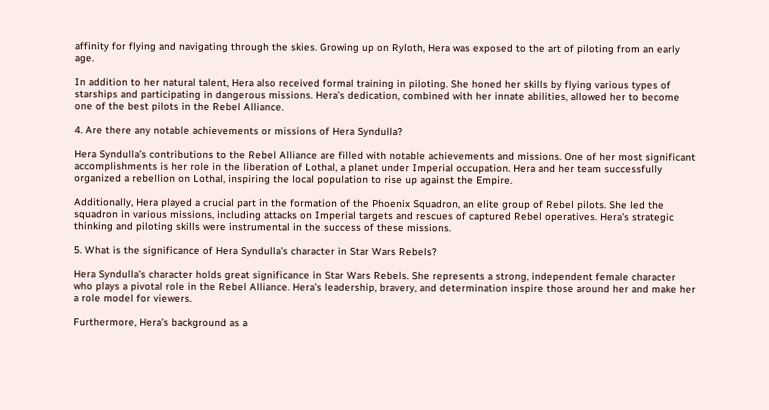affinity for flying and navigating through the skies. Growing up on Ryloth, Hera was exposed to the art of piloting from an early age.

In addition to her natural talent, Hera also received formal training in piloting. She honed her skills by flying various types of starships and participating in dangerous missions. Hera’s dedication, combined with her innate abilities, allowed her to become one of the best pilots in the Rebel Alliance.

4. Are there any notable achievements or missions of Hera Syndulla?

Hera Syndulla’s contributions to the Rebel Alliance are filled with notable achievements and missions. One of her most significant accomplishments is her role in the liberation of Lothal, a planet under Imperial occupation. Hera and her team successfully organized a rebellion on Lothal, inspiring the local population to rise up against the Empire.

Additionally, Hera played a crucial part in the formation of the Phoenix Squadron, an elite group of Rebel pilots. She led the squadron in various missions, including attacks on Imperial targets and rescues of captured Rebel operatives. Hera’s strategic thinking and piloting skills were instrumental in the success of these missions.

5. What is the significance of Hera Syndulla’s character in Star Wars Rebels?

Hera Syndulla’s character holds great significance in Star Wars Rebels. She represents a strong, independent female character who plays a pivotal role in the Rebel Alliance. Hera’s leadership, bravery, and determination inspire those around her and make her a role model for viewers.

Furthermore, Hera’s background as a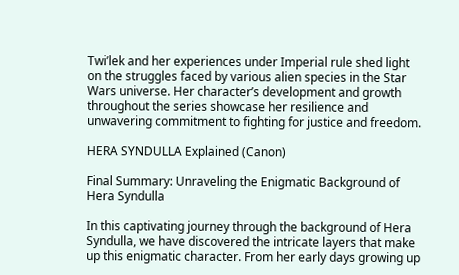Twi’lek and her experiences under Imperial rule shed light on the struggles faced by various alien species in the Star Wars universe. Her character’s development and growth throughout the series showcase her resilience and unwavering commitment to fighting for justice and freedom.

HERA SYNDULLA Explained (Canon)

Final Summary: Unraveling the Enigmatic Background of Hera Syndulla

In this captivating journey through the background of Hera Syndulla, we have discovered the intricate layers that make up this enigmatic character. From her early days growing up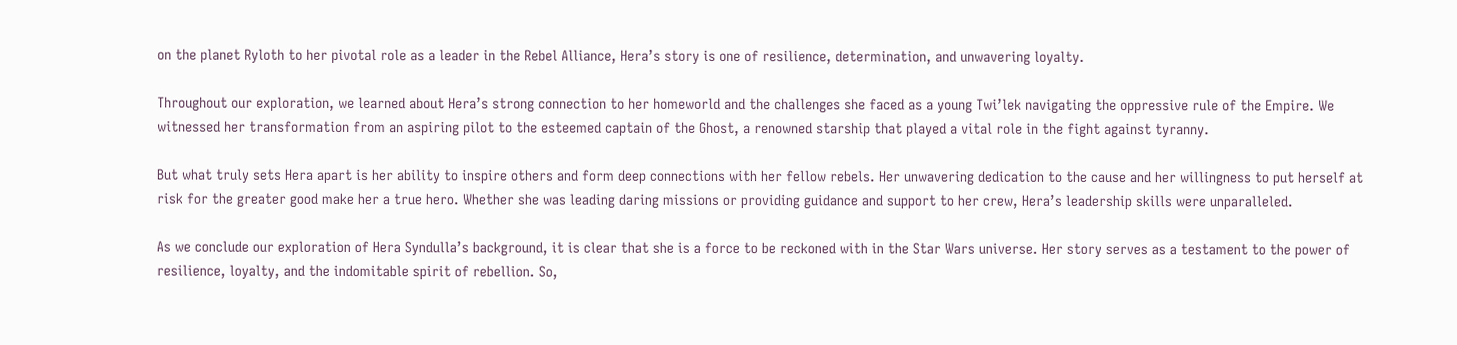on the planet Ryloth to her pivotal role as a leader in the Rebel Alliance, Hera’s story is one of resilience, determination, and unwavering loyalty.

Throughout our exploration, we learned about Hera’s strong connection to her homeworld and the challenges she faced as a young Twi’lek navigating the oppressive rule of the Empire. We witnessed her transformation from an aspiring pilot to the esteemed captain of the Ghost, a renowned starship that played a vital role in the fight against tyranny.

But what truly sets Hera apart is her ability to inspire others and form deep connections with her fellow rebels. Her unwavering dedication to the cause and her willingness to put herself at risk for the greater good make her a true hero. Whether she was leading daring missions or providing guidance and support to her crew, Hera’s leadership skills were unparalleled.

As we conclude our exploration of Hera Syndulla’s background, it is clear that she is a force to be reckoned with in the Star Wars universe. Her story serves as a testament to the power of resilience, loyalty, and the indomitable spirit of rebellion. So,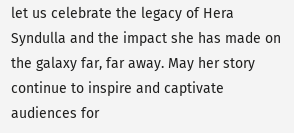let us celebrate the legacy of Hera Syndulla and the impact she has made on the galaxy far, far away. May her story continue to inspire and captivate audiences for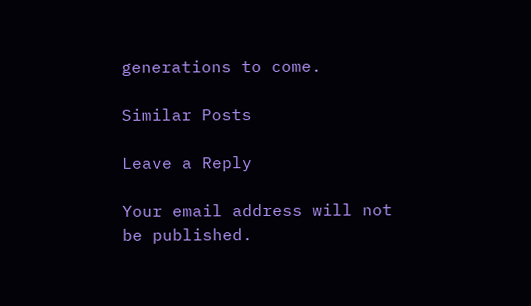generations to come.

Similar Posts

Leave a Reply

Your email address will not be published.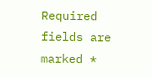Required fields are marked *